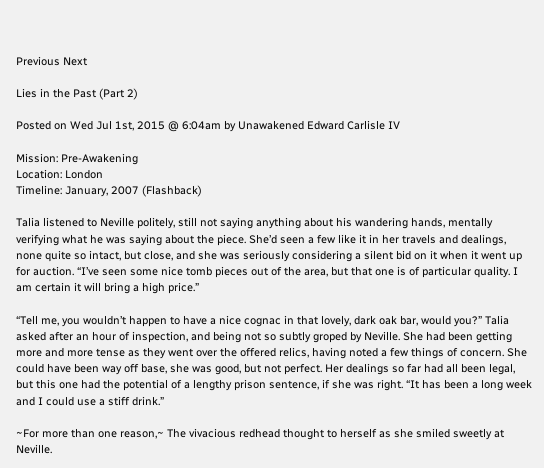Previous Next

Lies in the Past (Part 2)

Posted on Wed Jul 1st, 2015 @ 6:04am by Unawakened Edward Carlisle IV

Mission: Pre-Awakening
Location: London
Timeline: January, 2007 (Flashback)

Talia listened to Neville politely, still not saying anything about his wandering hands, mentally verifying what he was saying about the piece. She’d seen a few like it in her travels and dealings, none quite so intact, but close, and she was seriously considering a silent bid on it when it went up for auction. “I’ve seen some nice tomb pieces out of the area, but that one is of particular quality. I am certain it will bring a high price.”

“Tell me, you wouldn’t happen to have a nice cognac in that lovely, dark oak bar, would you?” Talia asked after an hour of inspection, and being not so subtly groped by Neville. She had been getting more and more tense as they went over the offered relics, having noted a few things of concern. She could have been way off base, she was good, but not perfect. Her dealings so far had all been legal, but this one had the potential of a lengthy prison sentence, if she was right. “It has been a long week and I could use a stiff drink.”

~For more than one reason,~ The vivacious redhead thought to herself as she smiled sweetly at Neville.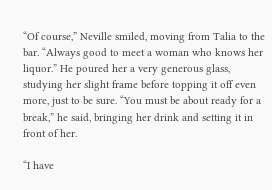“Of course,” Neville smiled, moving from Talia to the bar. “Always good to meet a woman who knows her liquor.” He poured her a very generous glass, studying her slight frame before topping it off even more, just to be sure. “You must be about ready for a break,” he said, bringing her drink and setting it in front of her.

“I have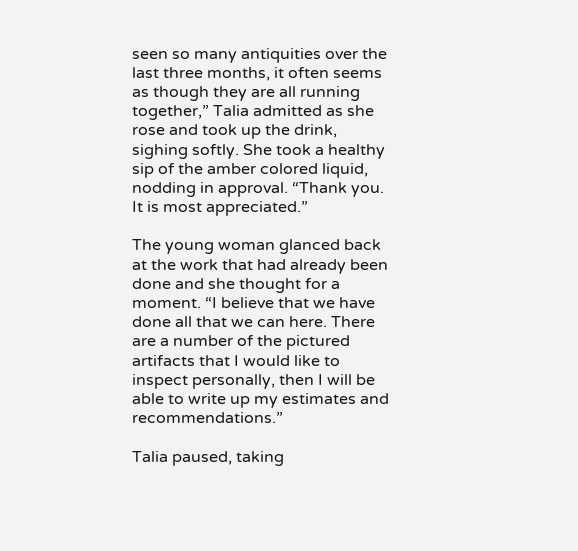seen so many antiquities over the last three months, it often seems as though they are all running together,” Talia admitted as she rose and took up the drink, sighing softly. She took a healthy sip of the amber colored liquid, nodding in approval. “Thank you. It is most appreciated.”

The young woman glanced back at the work that had already been done and she thought for a moment. “I believe that we have done all that we can here. There are a number of the pictured artifacts that I would like to inspect personally, then I will be able to write up my estimates and recommendations.”

Talia paused, taking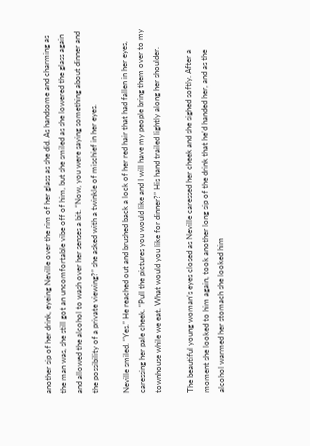another sip of her drink, eyeing Neville over the rim of her glass as she did. As handsome and charming as the man was, she still got an uncomfortable vibe off of him, but she smiled as she lowered the glass again and allowed the alcohol to wash over her senses a bit. “Now, you were saying something about dinner and the possibility of a private viewing?” she asked with a twinkle of mischief in her eyes.

Neville smiled. “Yes.” He reached out and brushed back a lock of her red hair that had fallen in her eyes, caressing her pale cheek. “Pull the pictures you would like and I will have my people bring them over to my townhouse while we eat. What would you like for dinner?” His hand trailed lightly along her shoulder.

The beautiful young woman’s eyes closed as Neville caressed her cheek and she sighed softly. After a moment she looked to him again, took another long sip of the drink that he’d handed her, and as the alcohol warmed her stomach she looked him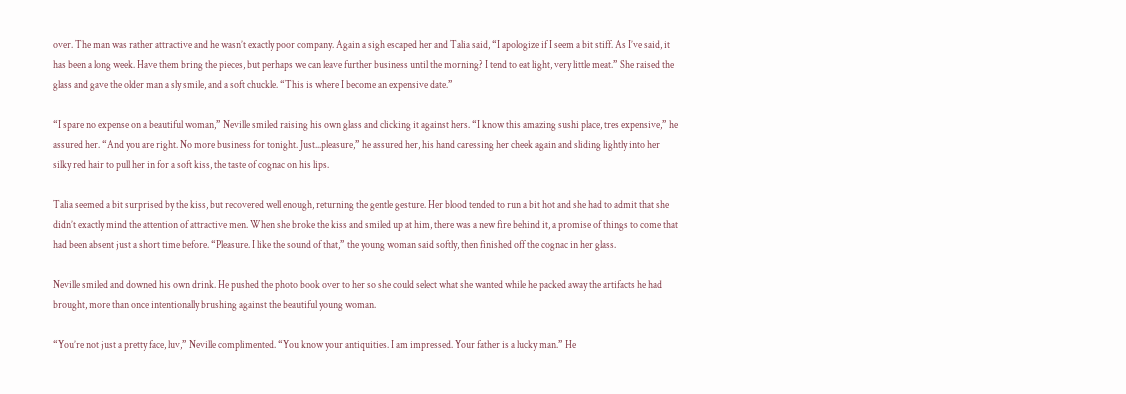over. The man was rather attractive and he wasn’t exactly poor company. Again a sigh escaped her and Talia said, “I apologize if I seem a bit stiff. As I’ve said, it has been a long week. Have them bring the pieces, but perhaps we can leave further business until the morning? I tend to eat light, very little meat.” She raised the glass and gave the older man a sly smile, and a soft chuckle. “This is where I become an expensive date.”

“I spare no expense on a beautiful woman,” Neville smiled raising his own glass and clicking it against hers. “I know this amazing sushi place, tres expensive,” he assured her. “And you are right. No more business for tonight. Just...pleasure,” he assured her, his hand caressing her cheek again and sliding lightly into her silky red hair to pull her in for a soft kiss, the taste of cognac on his lips.

Talia seemed a bit surprised by the kiss, but recovered well enough, returning the gentle gesture. Her blood tended to run a bit hot and she had to admit that she didn’t exactly mind the attention of attractive men. When she broke the kiss and smiled up at him, there was a new fire behind it, a promise of things to come that had been absent just a short time before. “Pleasure. I like the sound of that,” the young woman said softly, then finished off the cognac in her glass.

Neville smiled and downed his own drink. He pushed the photo book over to her so she could select what she wanted while he packed away the artifacts he had brought, more than once intentionally brushing against the beautiful young woman.

“You’re not just a pretty face, luv,” Neville complimented. “You know your antiquities. I am impressed. Your father is a lucky man.” He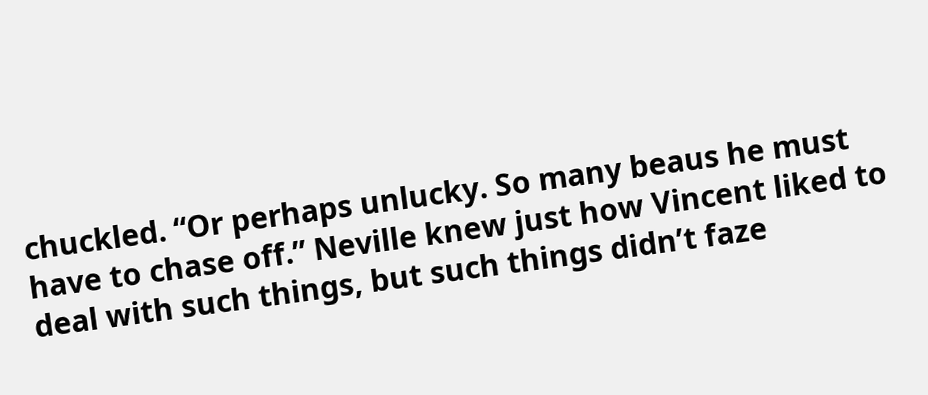chuckled. “Or perhaps unlucky. So many beaus he must have to chase off.” Neville knew just how Vincent liked to deal with such things, but such things didn’t faze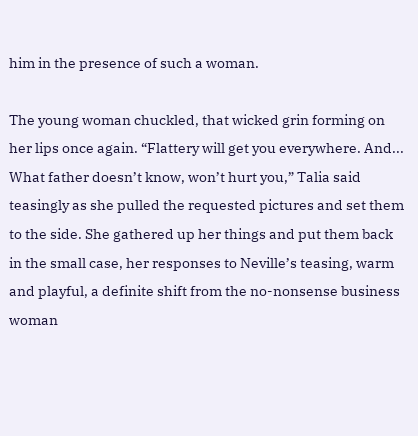him in the presence of such a woman.

The young woman chuckled, that wicked grin forming on her lips once again. “Flattery will get you everywhere. And... What father doesn’t know, won’t hurt you,” Talia said teasingly as she pulled the requested pictures and set them to the side. She gathered up her things and put them back in the small case, her responses to Neville’s teasing, warm and playful, a definite shift from the no-nonsense business woman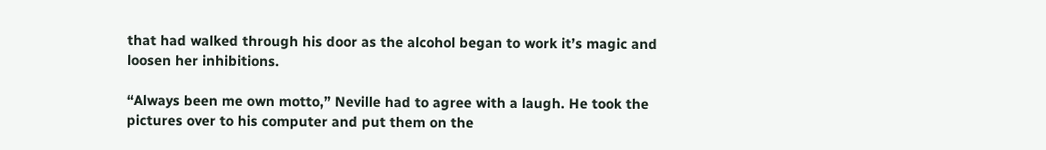that had walked through his door as the alcohol began to work it’s magic and loosen her inhibitions.

“Always been me own motto,” Neville had to agree with a laugh. He took the pictures over to his computer and put them on the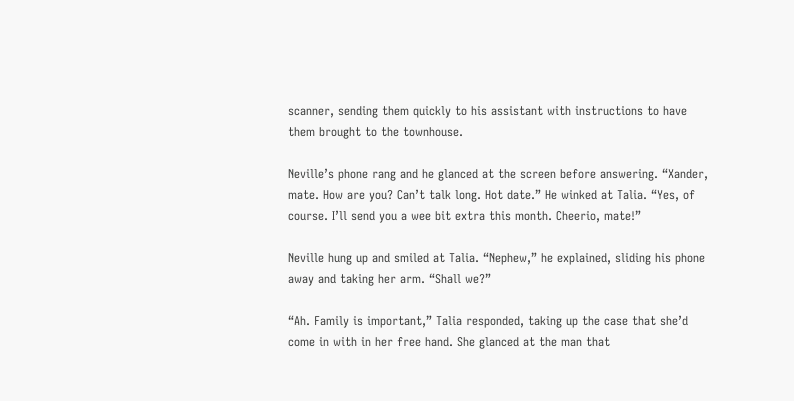scanner, sending them quickly to his assistant with instructions to have them brought to the townhouse.

Neville’s phone rang and he glanced at the screen before answering. “Xander, mate. How are you? Can’t talk long. Hot date.” He winked at Talia. “Yes, of course. I’ll send you a wee bit extra this month. Cheerio, mate!”

Neville hung up and smiled at Talia. “Nephew,” he explained, sliding his phone away and taking her arm. “Shall we?”

“Ah. Family is important,” Talia responded, taking up the case that she’d come in with in her free hand. She glanced at the man that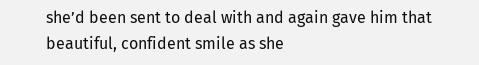she’d been sent to deal with and again gave him that beautiful, confident smile as she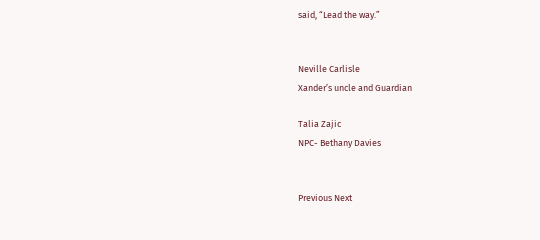said, “Lead the way.”


Neville Carlisle
Xander’s uncle and Guardian

Talia Zajic
NPC- Bethany Davies


Previous Next